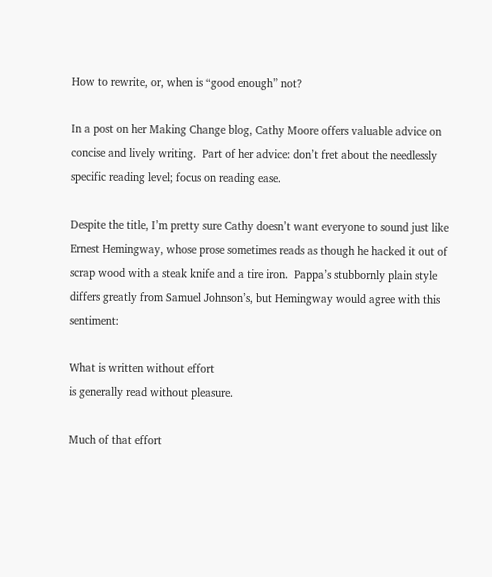How to rewrite, or, when is “good enough” not?

In a post on her Making Change blog, Cathy Moore offers valuable advice on concise and lively writing.  Part of her advice: don’t fret about the needlessly specific reading level; focus on reading ease.

Despite the title, I’m pretty sure Cathy doesn’t want everyone to sound just like Ernest Hemingway, whose prose sometimes reads as though he hacked it out of scrap wood with a steak knife and a tire iron.  Pappa’s stubbornly plain style differs greatly from Samuel Johnson’s, but Hemingway would agree with this sentiment:

What is written without effort
is generally read without pleasure.

Much of that effort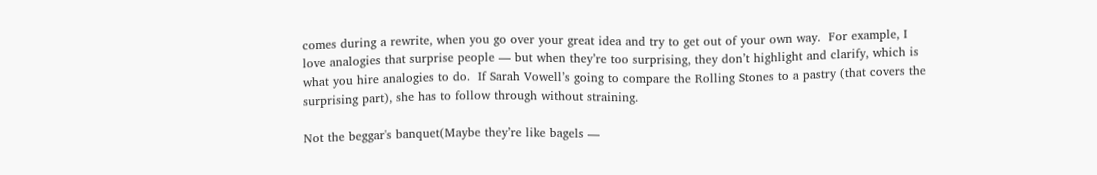comes during a rewrite, when you go over your great idea and try to get out of your own way.  For example, I love analogies that surprise people — but when they’re too surprising, they don’t highlight and clarify, which is what you hire analogies to do.  If Sarah Vowell’s going to compare the Rolling Stones to a pastry (that covers the surprising part), she has to follow through without straining.

Not the beggar's banquet(Maybe they’re like bagels —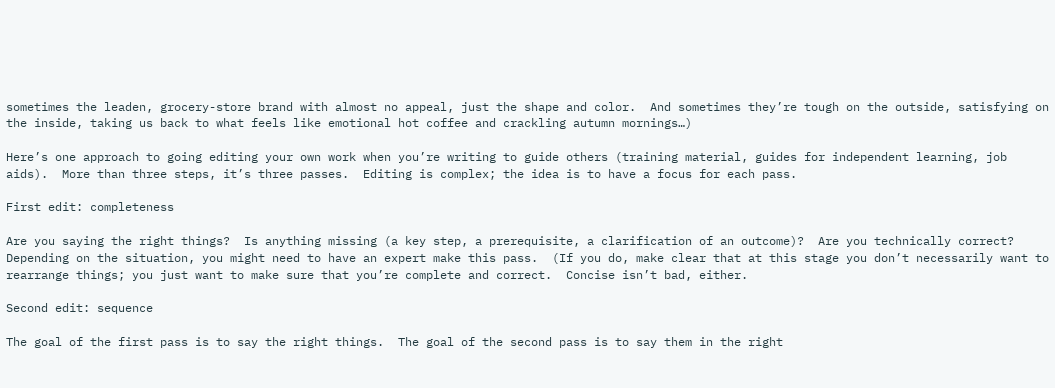sometimes the leaden, grocery-store brand with almost no appeal, just the shape and color.  And sometimes they’re tough on the outside, satisfying on the inside, taking us back to what feels like emotional hot coffee and crackling autumn mornings…)

Here’s one approach to going editing your own work when you’re writing to guide others (training material, guides for independent learning, job aids).  More than three steps, it’s three passes.  Editing is complex; the idea is to have a focus for each pass.

First edit: completeness

Are you saying the right things?  Is anything missing (a key step, a prerequisite, a clarification of an outcome)?  Are you technically correct?  Depending on the situation, you might need to have an expert make this pass.  (If you do, make clear that at this stage you don’t necessarily want to rearrange things; you just want to make sure that you’re complete and correct.  Concise isn’t bad, either.

Second edit: sequence

The goal of the first pass is to say the right things.  The goal of the second pass is to say them in the right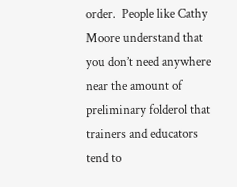order.  People like Cathy Moore understand that you don’t need anywhere near the amount of preliminary folderol that trainers and educators tend to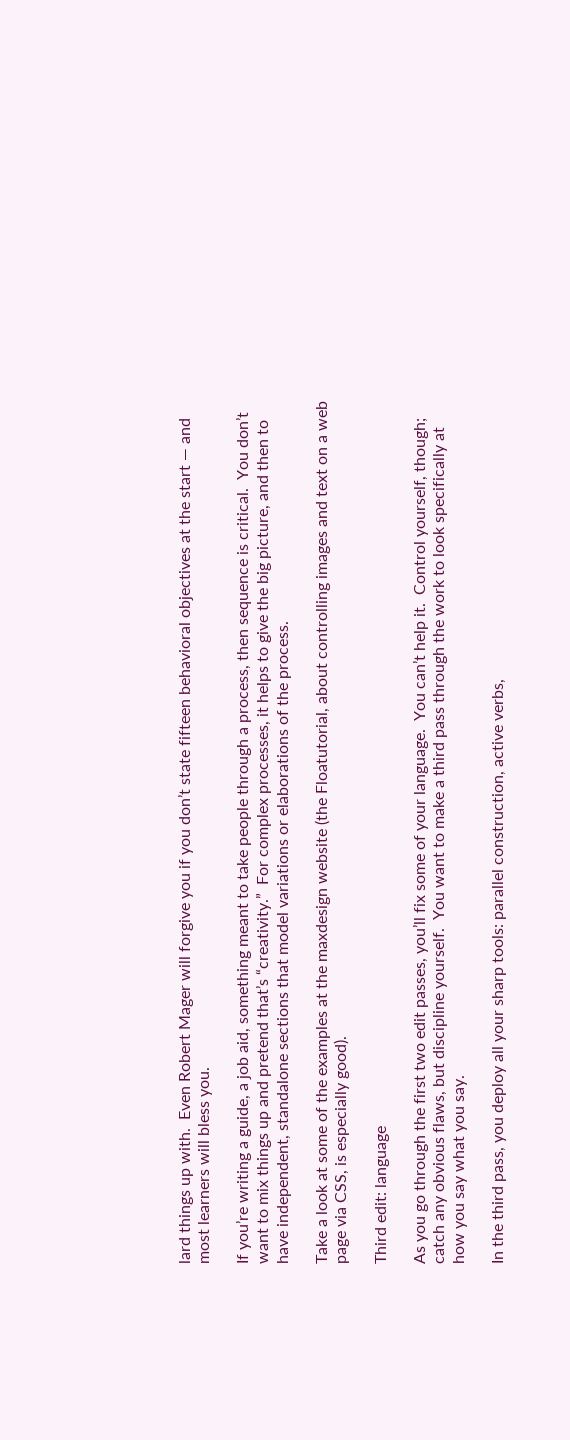lard things up with.  Even Robert Mager will forgive you if you don’t state fifteen behavioral objectives at the start — and most learners will bless you.

If you’re writing a guide, a job aid, something meant to take people through a process, then sequence is critical.  You don’t want to mix things up and pretend that’s “creativity.”  For complex processes, it helps to give the big picture, and then to have independent, standalone sections that model variations or elaborations of the process.

Take a look at some of the examples at the maxdesign website (the Floatutorial, about controlling images and text on a web page via CSS, is especially good).

Third edit: language

As you go through the first two edit passes, you’ll fix some of your language.  You can’t help it.  Control yourself, though; catch any obvious flaws, but discipline yourself.  You want to make a third pass through the work to look specifically at how you say what you say.

In the third pass, you deploy all your sharp tools: parallel construction, active verbs,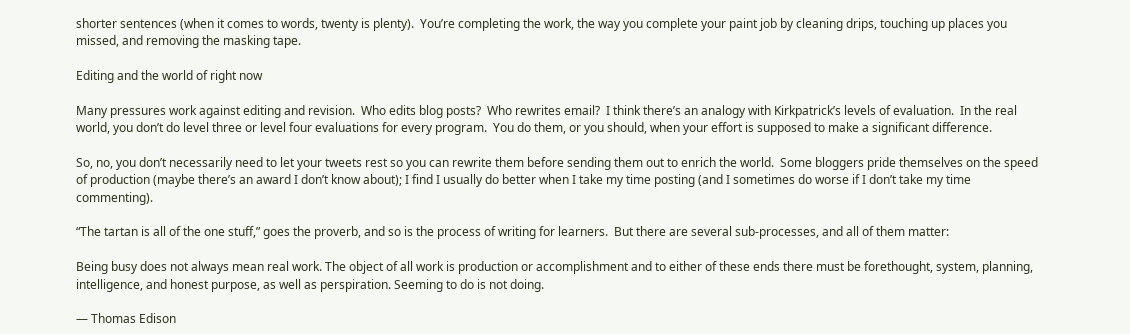shorter sentences (when it comes to words, twenty is plenty).  You’re completing the work, the way you complete your paint job by cleaning drips, touching up places you missed, and removing the masking tape.

Editing and the world of right now

Many pressures work against editing and revision.  Who edits blog posts?  Who rewrites email?  I think there’s an analogy with Kirkpatrick’s levels of evaluation.  In the real world, you don’t do level three or level four evaluations for every program.  You do them, or you should, when your effort is supposed to make a significant difference.

So, no, you don’t necessarily need to let your tweets rest so you can rewrite them before sending them out to enrich the world.  Some bloggers pride themselves on the speed of production (maybe there’s an award I don’t know about); I find I usually do better when I take my time posting (and I sometimes do worse if I don’t take my time commenting).

“The tartan is all of the one stuff,” goes the proverb, and so is the process of writing for learners.  But there are several sub-processes, and all of them matter:

Being busy does not always mean real work. The object of all work is production or accomplishment and to either of these ends there must be forethought, system, planning, intelligence, and honest purpose, as well as perspiration. Seeming to do is not doing.

— Thomas Edison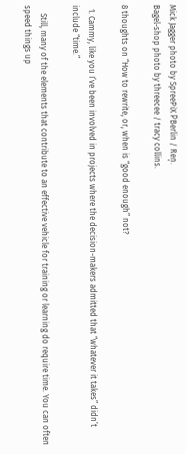Mick Jagger photo by SpreePiX РBerlin / Ren̩.
Bagel-shop photo by threecee / tracy collins.

8 thoughts on “How to rewrite, or, when is “good enough” not?

  1. Cammy, like you I’ve been involved in projects where the decision-makers admitted that “whatever it takes” didn’t include “time.”

    Still, many of the elements that contribute to an effective vehicle for training or learning do require time. You can often speed things up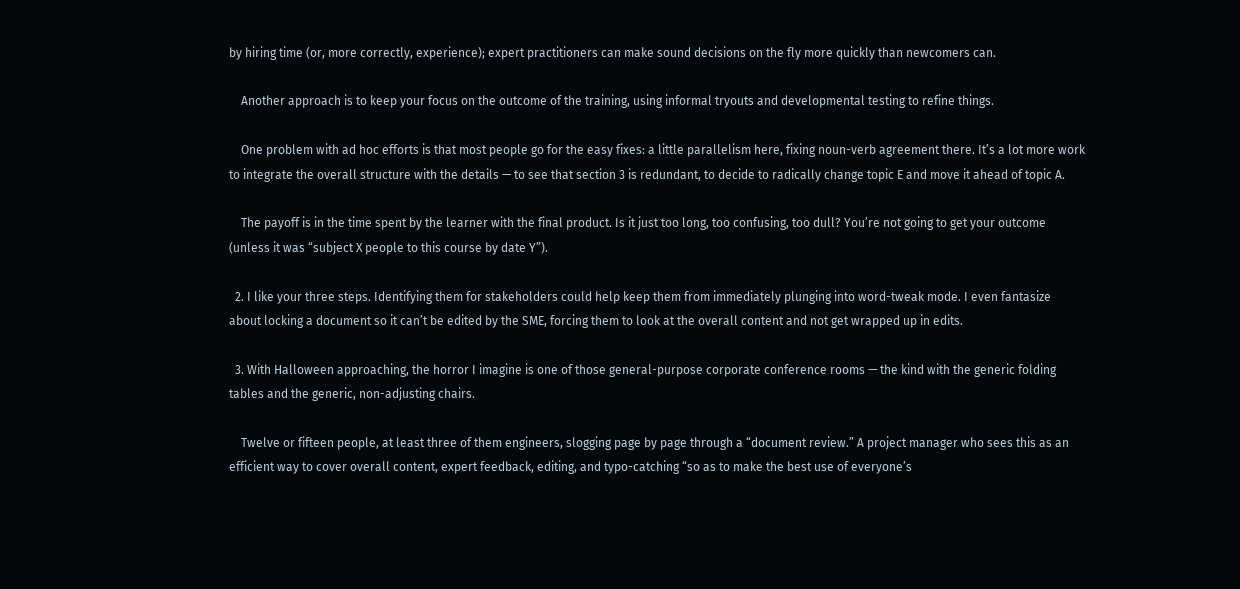by hiring time (or, more correctly, experience); expert practitioners can make sound decisions on the fly more quickly than newcomers can.

    Another approach is to keep your focus on the outcome of the training, using informal tryouts and developmental testing to refine things.

    One problem with ad hoc efforts is that most people go for the easy fixes: a little parallelism here, fixing noun-verb agreement there. It’s a lot more work to integrate the overall structure with the details — to see that section 3 is redundant, to decide to radically change topic E and move it ahead of topic A.

    The payoff is in the time spent by the learner with the final product. Is it just too long, too confusing, too dull? You’re not going to get your outcome (unless it was “subject X people to this course by date Y”).

  2. I like your three steps. Identifying them for stakeholders could help keep them from immediately plunging into word-tweak mode. I even fantasize about locking a document so it can’t be edited by the SME, forcing them to look at the overall content and not get wrapped up in edits.

  3. With Halloween approaching, the horror I imagine is one of those general-purpose corporate conference rooms — the kind with the generic folding tables and the generic, non-adjusting chairs.

    Twelve or fifteen people, at least three of them engineers, slogging page by page through a “document review.” A project manager who sees this as an efficient way to cover overall content, expert feedback, editing, and typo-catching “so as to make the best use of everyone’s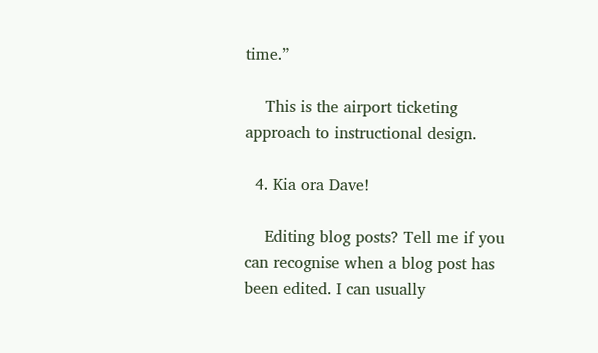time.”

    This is the airport ticketing approach to instructional design.

  4. Kia ora Dave!

    Editing blog posts? Tell me if you can recognise when a blog post has been edited. I can usually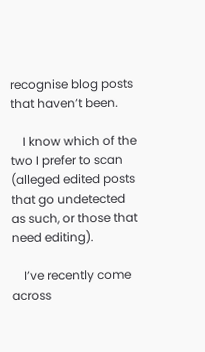recognise blog posts that haven’t been.

    I know which of the two I prefer to scan (alleged edited posts that go undetected as such, or those that need editing).

    I’ve recently come across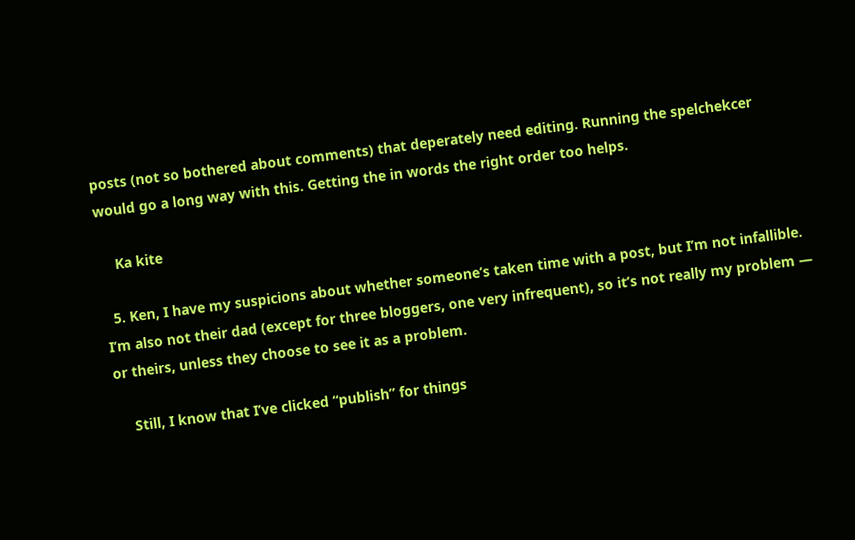posts (not so bothered about comments) that deperately need editing. Running the spelchekcer would go a long way with this. Getting the in words the right order too helps.

    Ka kite

  5. Ken, I have my suspicions about whether someone’s taken time with a post, but I’m not infallible. I’m also not their dad (except for three bloggers, one very infrequent), so it’s not really my problem — or theirs, unless they choose to see it as a problem.

    Still, I know that I’ve clicked “publish” for things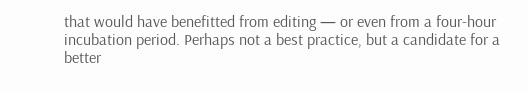that would have benefitted from editing — or even from a four-hour incubation period. Perhaps not a best practice, but a candidate for a better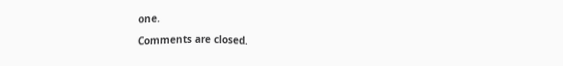one.

Comments are closed.